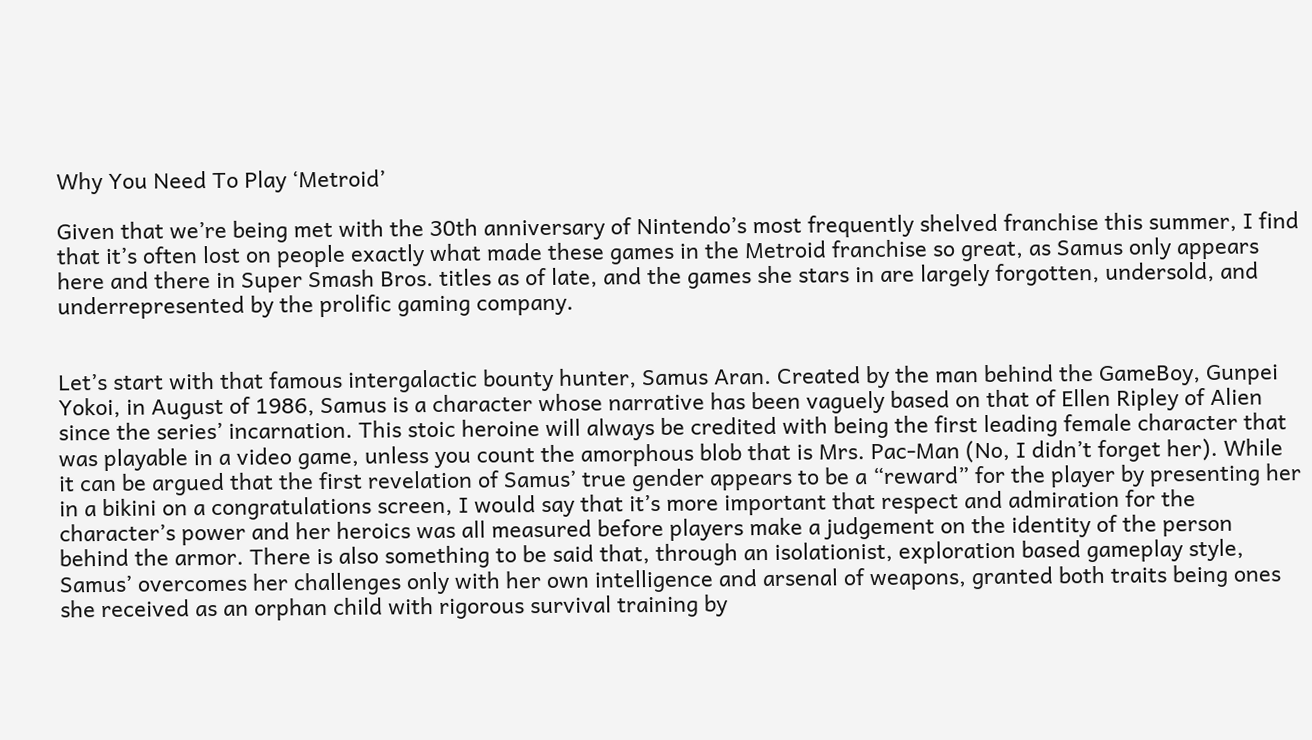Why You Need To Play ‘Metroid’

Given that we’re being met with the 30th anniversary of Nintendo’s most frequently shelved franchise this summer, I find that it’s often lost on people exactly what made these games in the Metroid franchise so great, as Samus only appears here and there in Super Smash Bros. titles as of late, and the games she stars in are largely forgotten, undersold, and underrepresented by the prolific gaming company.


Let’s start with that famous intergalactic bounty hunter, Samus Aran. Created by the man behind the GameBoy, Gunpei Yokoi, in August of 1986, Samus is a character whose narrative has been vaguely based on that of Ellen Ripley of Alien since the series’ incarnation. This stoic heroine will always be credited with being the first leading female character that was playable in a video game, unless you count the amorphous blob that is Mrs. Pac-Man (No, I didn’t forget her). While it can be argued that the first revelation of Samus’ true gender appears to be a “reward” for the player by presenting her in a bikini on a congratulations screen, I would say that it’s more important that respect and admiration for the character’s power and her heroics was all measured before players make a judgement on the identity of the person behind the armor. There is also something to be said that, through an isolationist, exploration based gameplay style, Samus’ overcomes her challenges only with her own intelligence and arsenal of weapons, granted both traits being ones she received as an orphan child with rigorous survival training by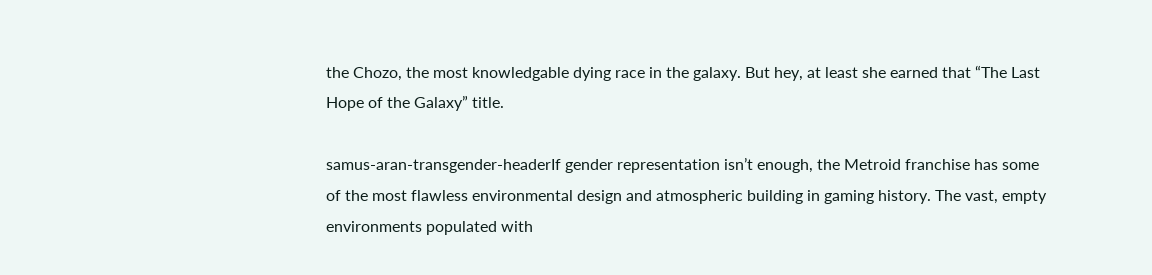the Chozo, the most knowledgable dying race in the galaxy. But hey, at least she earned that “The Last Hope of the Galaxy” title.

samus-aran-transgender-headerIf gender representation isn’t enough, the Metroid franchise has some of the most flawless environmental design and atmospheric building in gaming history. The vast, empty environments populated with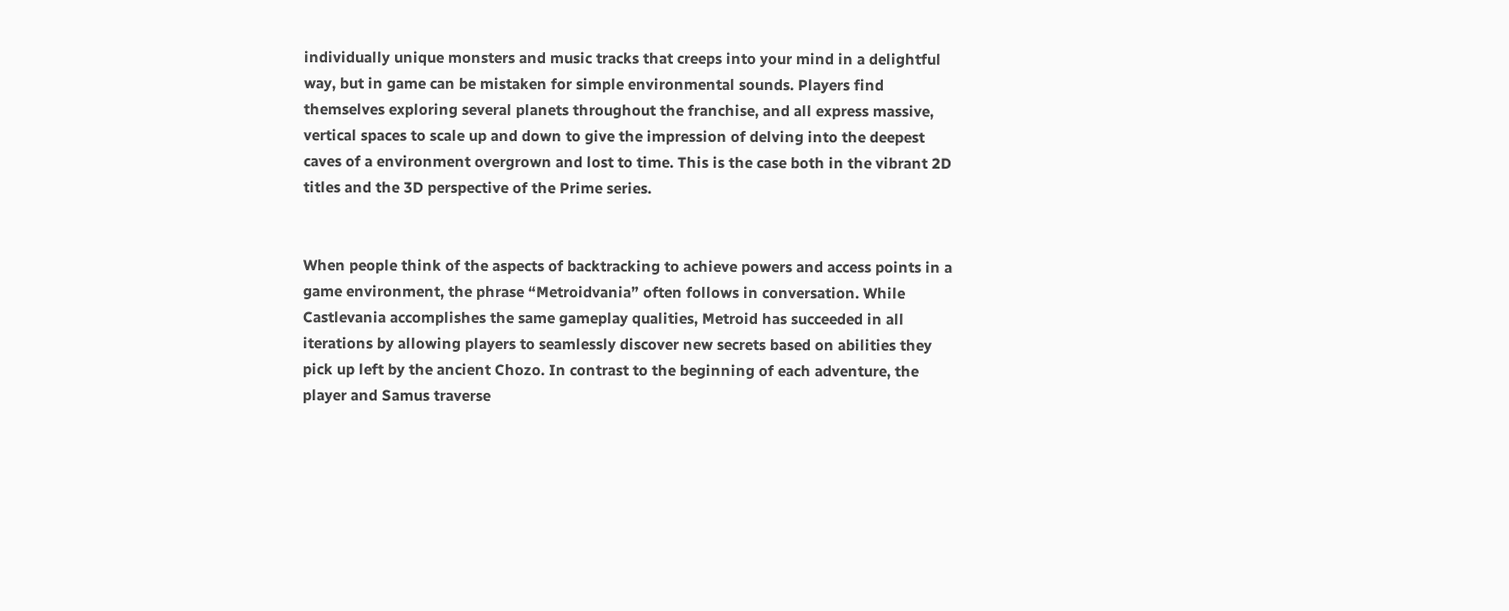individually unique monsters and music tracks that creeps into your mind in a delightful way, but in game can be mistaken for simple environmental sounds. Players find themselves exploring several planets throughout the franchise, and all express massive, vertical spaces to scale up and down to give the impression of delving into the deepest caves of a environment overgrown and lost to time. This is the case both in the vibrant 2D titles and the 3D perspective of the Prime series.


When people think of the aspects of backtracking to achieve powers and access points in a game environment, the phrase “Metroidvania” often follows in conversation. While Castlevania accomplishes the same gameplay qualities, Metroid has succeeded in all iterations by allowing players to seamlessly discover new secrets based on abilities they pick up left by the ancient Chozo. In contrast to the beginning of each adventure, the player and Samus traverse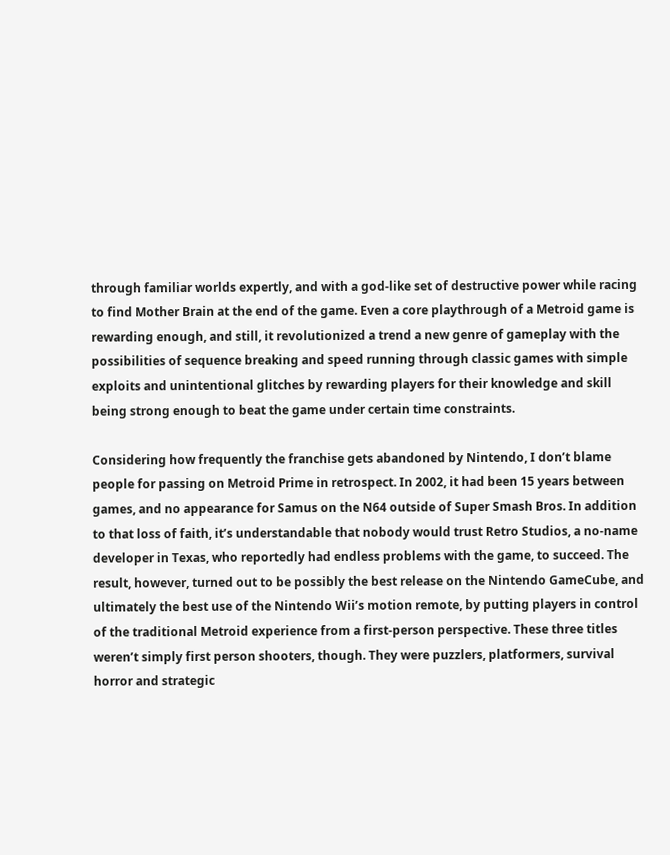through familiar worlds expertly, and with a god-like set of destructive power while racing to find Mother Brain at the end of the game. Even a core playthrough of a Metroid game is rewarding enough, and still, it revolutionized a trend a new genre of gameplay with the possibilities of sequence breaking and speed running through classic games with simple exploits and unintentional glitches by rewarding players for their knowledge and skill being strong enough to beat the game under certain time constraints.

Considering how frequently the franchise gets abandoned by Nintendo, I don’t blame people for passing on Metroid Prime in retrospect. In 2002, it had been 15 years between games, and no appearance for Samus on the N64 outside of Super Smash Bros. In addition to that loss of faith, it’s understandable that nobody would trust Retro Studios, a no-name developer in Texas, who reportedly had endless problems with the game, to succeed. The result, however, turned out to be possibly the best release on the Nintendo GameCube, and ultimately the best use of the Nintendo Wii’s motion remote, by putting players in control of the traditional Metroid experience from a first-person perspective. These three titles weren’t simply first person shooters, though. They were puzzlers, platformers, survival horror and strategic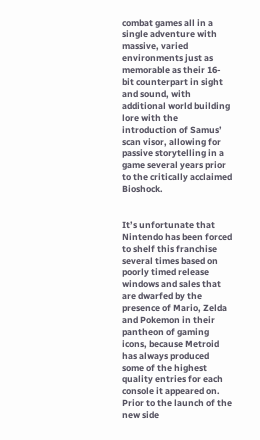combat games all in a single adventure with massive, varied environments just as memorable as their 16-bit counterpart in sight and sound, with additional world building lore with the introduction of Samus’ scan visor, allowing for passive storytelling in a game several years prior to the critically acclaimed Bioshock.


It’s unfortunate that Nintendo has been forced to shelf this franchise several times based on poorly timed release windows and sales that are dwarfed by the presence of Mario, Zelda and Pokemon in their pantheon of gaming icons, because Metroid has always produced some of the highest quality entries for each console it appeared on. Prior to the launch of the new side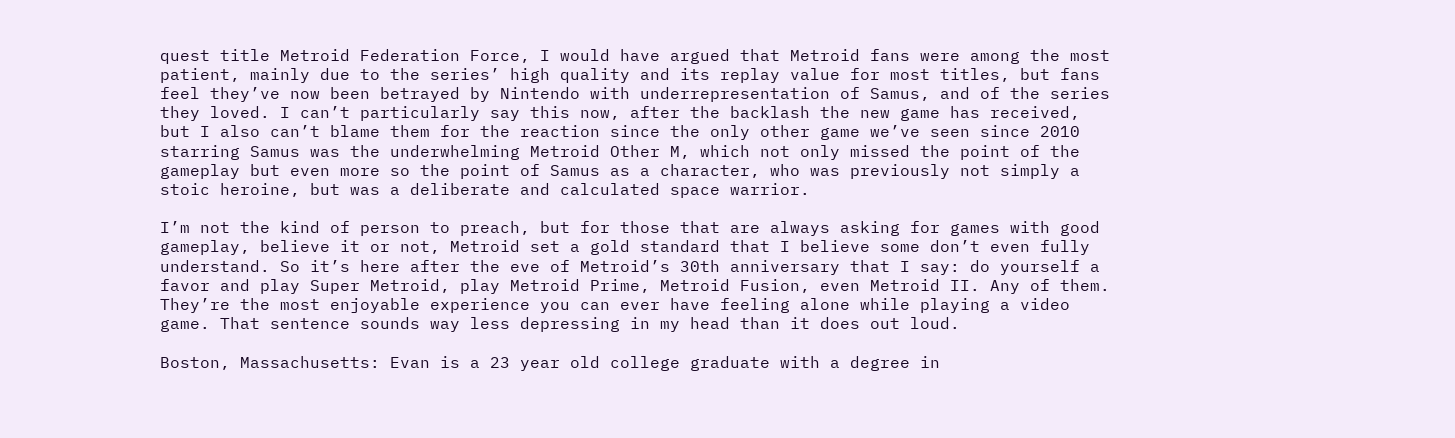quest title Metroid Federation Force, I would have argued that Metroid fans were among the most patient, mainly due to the series’ high quality and its replay value for most titles, but fans feel they’ve now been betrayed by Nintendo with underrepresentation of Samus, and of the series they loved. I can’t particularly say this now, after the backlash the new game has received, but I also can’t blame them for the reaction since the only other game we’ve seen since 2010 starring Samus was the underwhelming Metroid Other M, which not only missed the point of the gameplay but even more so the point of Samus as a character, who was previously not simply a stoic heroine, but was a deliberate and calculated space warrior.

I’m not the kind of person to preach, but for those that are always asking for games with good gameplay, believe it or not, Metroid set a gold standard that I believe some don’t even fully understand. So it’s here after the eve of Metroid’s 30th anniversary that I say: do yourself a favor and play Super Metroid, play Metroid Prime, Metroid Fusion, even Metroid II. Any of them. They’re the most enjoyable experience you can ever have feeling alone while playing a video game. That sentence sounds way less depressing in my head than it does out loud.

Boston, Massachusetts: Evan is a 23 year old college graduate with a degree in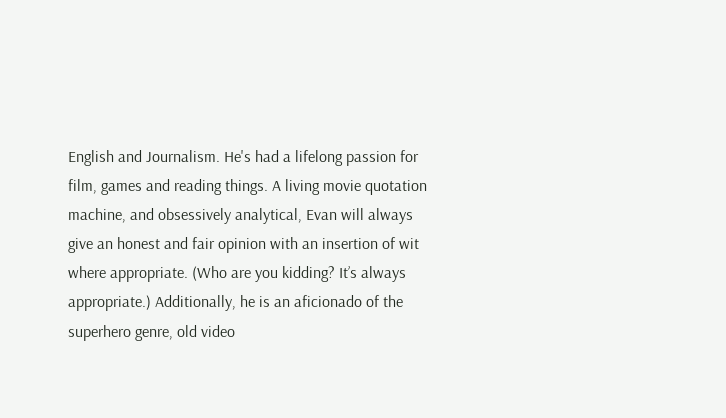English and Journalism. He's had a lifelong passion for film, games and reading things. A living movie quotation machine, and obsessively analytical, Evan will always give an honest and fair opinion with an insertion of wit where appropriate. (Who are you kidding? It’s always appropriate.) Additionally, he is an aficionado of the superhero genre, old video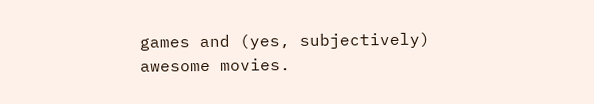games and (yes, subjectively) awesome movies.